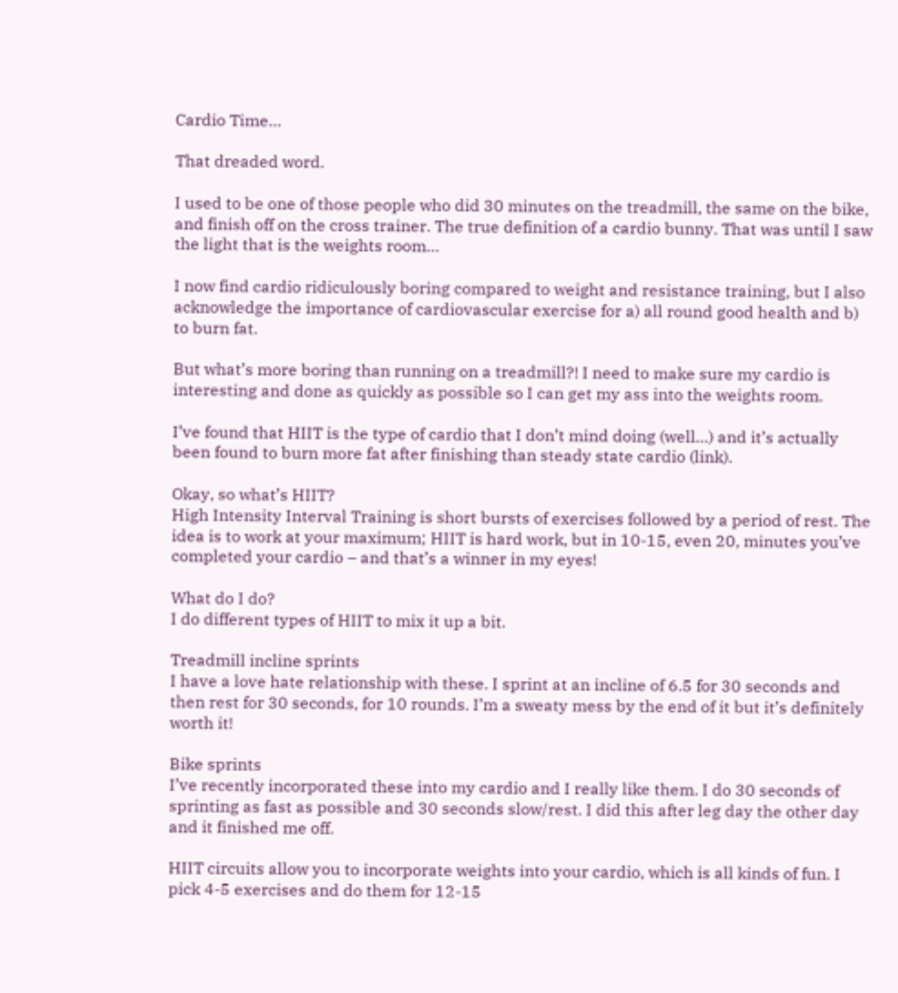Cardio Time…

That dreaded word.

I used to be one of those people who did 30 minutes on the treadmill, the same on the bike, and finish off on the cross trainer. The true definition of a cardio bunny. That was until I saw the light that is the weights room…

I now find cardio ridiculously boring compared to weight and resistance training, but I also acknowledge the importance of cardiovascular exercise for a) all round good health and b) to burn fat.

But what’s more boring than running on a treadmill?! I need to make sure my cardio is interesting and done as quickly as possible so I can get my ass into the weights room.

I’ve found that HIIT is the type of cardio that I don’t mind doing (well…) and it’s actually been found to burn more fat after finishing than steady state cardio (link).

Okay, so what’s HIIT?
High Intensity Interval Training is short bursts of exercises followed by a period of rest. The idea is to work at your maximum; HIIT is hard work, but in 10-15, even 20, minutes you’ve completed your cardio – and that’s a winner in my eyes!

What do I do?
I do different types of HIIT to mix it up a bit.

Treadmill incline sprints
I have a love hate relationship with these. I sprint at an incline of 6.5 for 30 seconds and then rest for 30 seconds, for 10 rounds. I’m a sweaty mess by the end of it but it’s definitely worth it!

Bike sprints
I’ve recently incorporated these into my cardio and I really like them. I do 30 seconds of sprinting as fast as possible and 30 seconds slow/rest. I did this after leg day the other day and it finished me off.

HIIT circuits allow you to incorporate weights into your cardio, which is all kinds of fun. I pick 4-5 exercises and do them for 12-15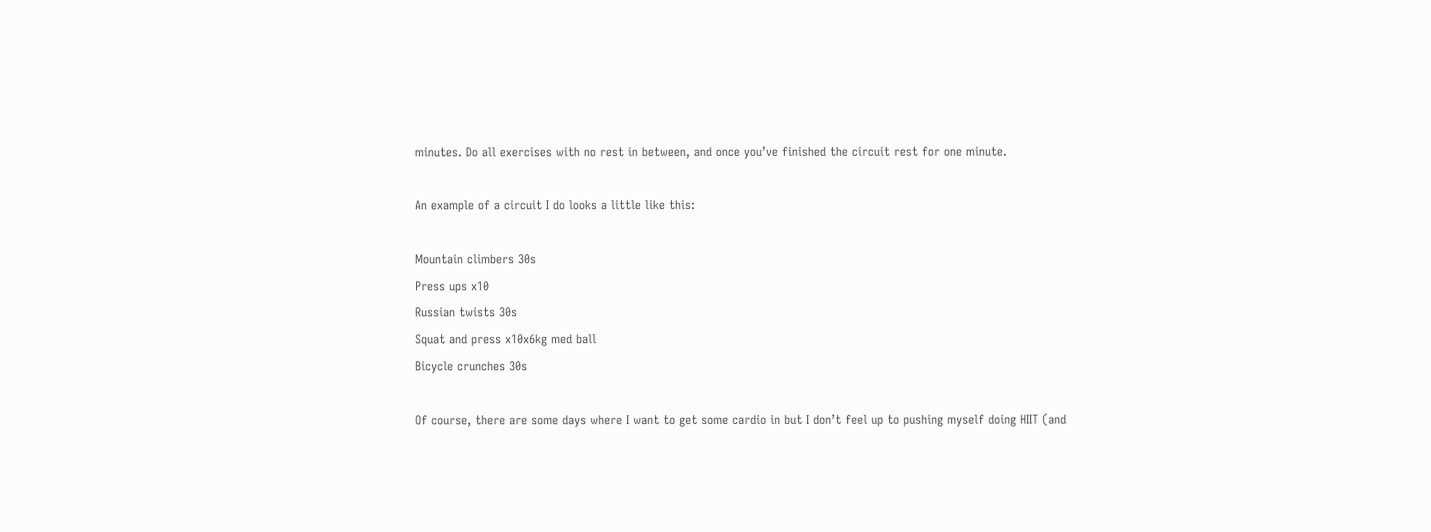minutes. Do all exercises with no rest in between, and once you’ve finished the circuit rest for one minute.

An example of a circuit I do looks a little like this:

Mountain climbers 30s
Press ups x10
Russian twists 30s
Squat and press x10x6kg med ball
Bicycle crunches 30s

Of course, there are some days where I want to get some cardio in but I don’t feel up to pushing myself doing HIIT (and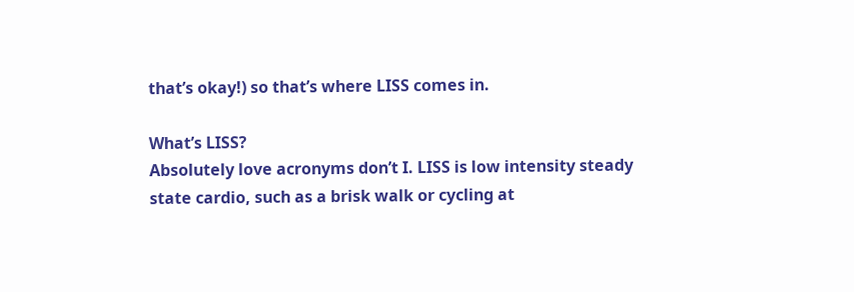that’s okay!) so that’s where LISS comes in.

What’s LISS?
Absolutely love acronyms don’t I. LISS is low intensity steady state cardio, such as a brisk walk or cycling at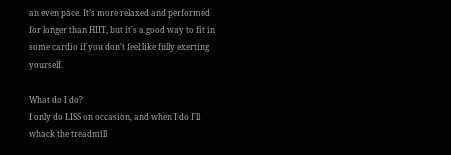an even pace. It’s more relaxed and performed for longer than HIIT, but it’s a good way to fit in some cardio if you don’t feel like fully exerting yourself.

What do I do?
I only do LISS on occasion, and when I do I’ll whack the treadmill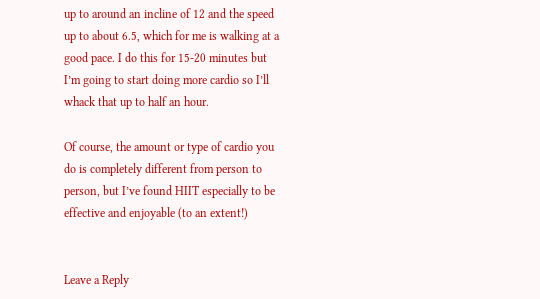up to around an incline of 12 and the speed up to about 6.5, which for me is walking at a good pace. I do this for 15-20 minutes but I’m going to start doing more cardio so I’ll whack that up to half an hour.

Of course, the amount or type of cardio you do is completely different from person to person, but I’ve found HIIT especially to be effective and enjoyable (to an extent!)


Leave a Reply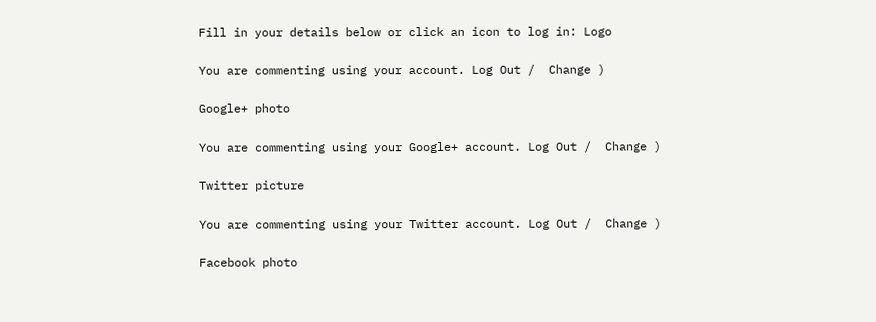Fill in your details below or click an icon to log in: Logo

You are commenting using your account. Log Out /  Change )

Google+ photo

You are commenting using your Google+ account. Log Out /  Change )

Twitter picture

You are commenting using your Twitter account. Log Out /  Change )

Facebook photo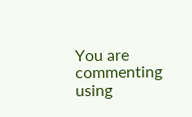You are commenting using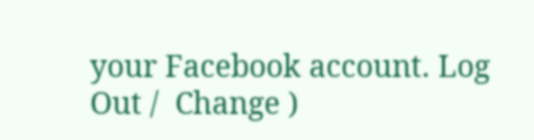your Facebook account. Log Out /  Change )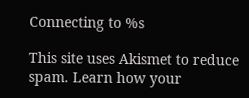Connecting to %s

This site uses Akismet to reduce spam. Learn how your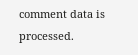comment data is processed.